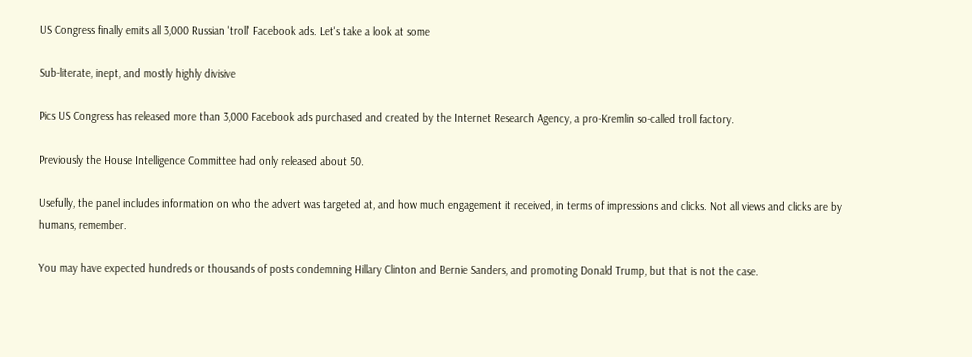US Congress finally emits all 3,000 Russian 'troll' Facebook ads. Let's take a look at some

Sub-literate, inept, and mostly highly divisive

Pics US Congress has released more than 3,000 Facebook ads purchased and created by the Internet Research Agency, a pro-Kremlin so-called troll factory.

Previously the House Intelligence Committee had only released about 50.

Usefully, the panel includes information on who the advert was targeted at, and how much engagement it received, in terms of impressions and clicks. Not all views and clicks are by humans, remember.

You may have expected hundreds or thousands of posts condemning Hillary Clinton and Bernie Sanders, and promoting Donald Trump, but that is not the case.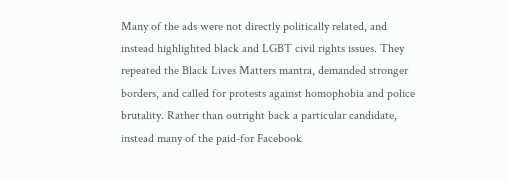Many of the ads were not directly politically related, and instead highlighted black and LGBT civil rights issues. They repeated the Black Lives Matters mantra, demanded stronger borders, and called for protests against homophobia and police brutality. Rather than outright back a particular candidate, instead many of the paid-for Facebook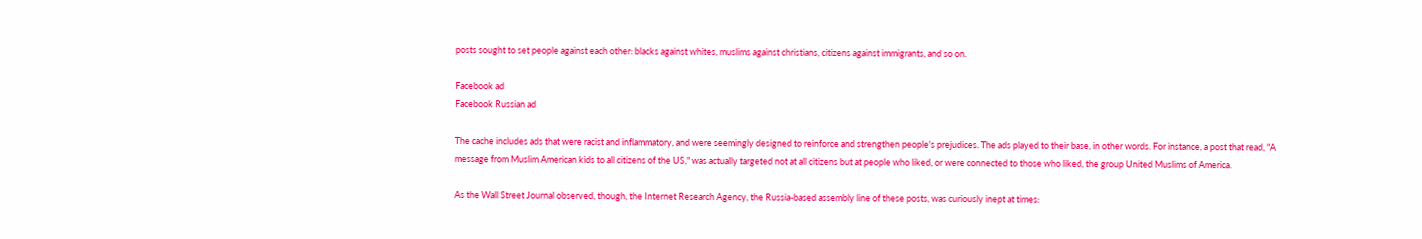posts sought to set people against each other: blacks against whites, muslims against christians, citizens against immigrants, and so on.

Facebook ad
Facebook Russian ad

The cache includes ads that were racist and inflammatory, and were seemingly designed to reinforce and strengthen people's prejudices. The ads played to their base, in other words. For instance, a post that read, "A message from Muslim American kids to all citizens of the US," was actually targeted not at all citizens but at people who liked, or were connected to those who liked, the group United Muslims of America.

As the Wall Street Journal observed, though, the Internet Research Agency, the Russia-based assembly line of these posts, was curiously inept at times: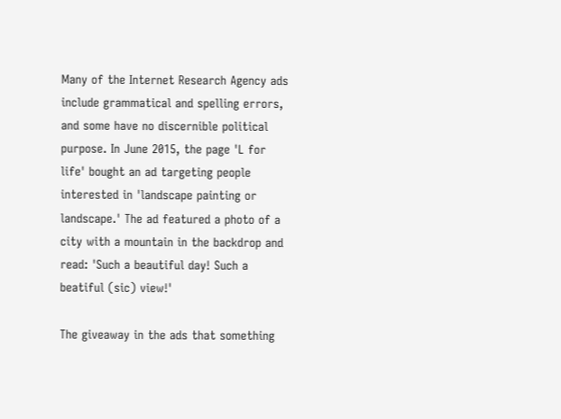Many of the Internet Research Agency ads include grammatical and spelling errors, and some have no discernible political purpose. In June 2015, the page 'L for life' bought an ad targeting people interested in 'landscape painting or landscape.' The ad featured a photo of a city with a mountain in the backdrop and read: 'Such a beautiful day! Such a beatiful (sic) view!'

The giveaway in the ads that something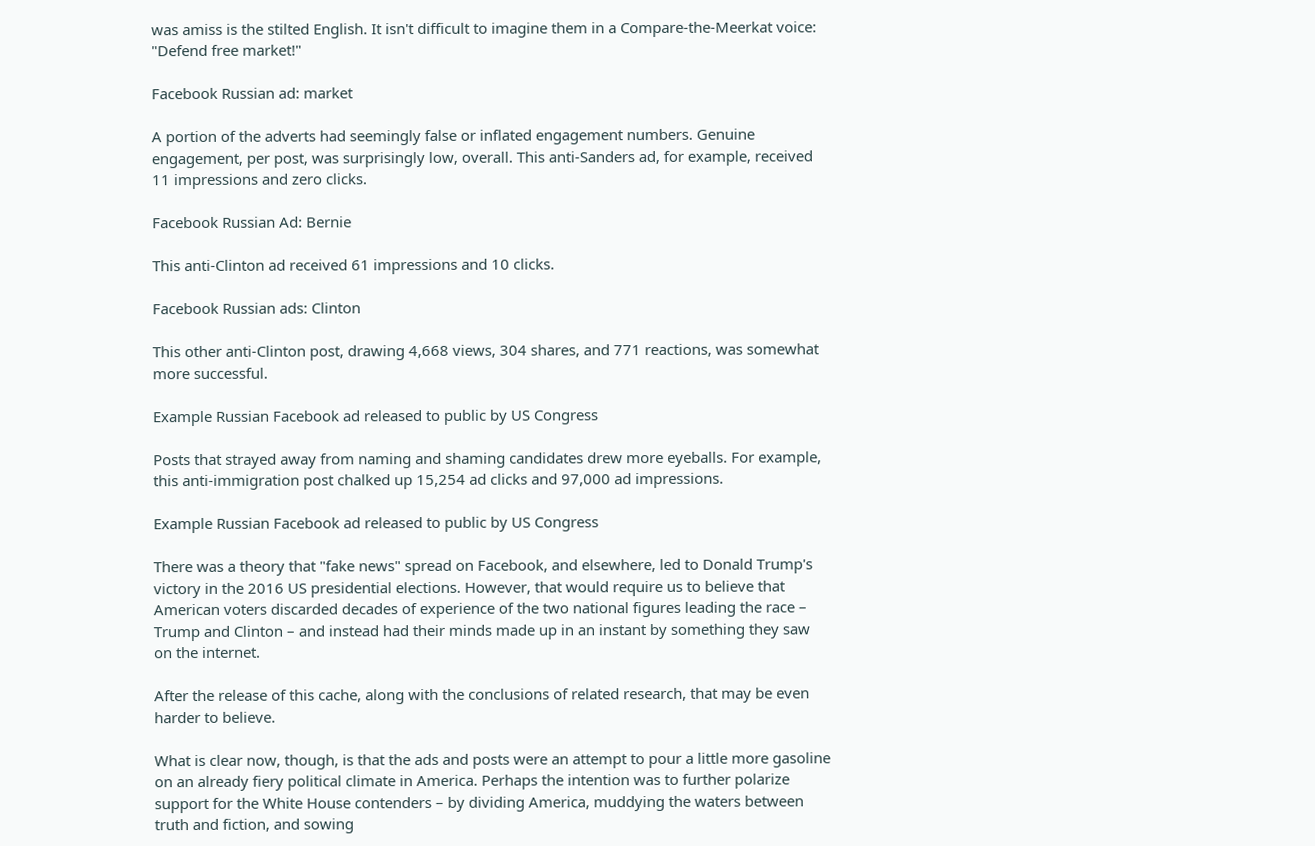was amiss is the stilted English. It isn't difficult to imagine them in a Compare-the-Meerkat voice: "Defend free market!"

Facebook Russian ad: market

A portion of the adverts had seemingly false or inflated engagement numbers. Genuine engagement, per post, was surprisingly low, overall. This anti-Sanders ad, for example, received 11 impressions and zero clicks.

Facebook Russian Ad: Bernie

This anti-Clinton ad received 61 impressions and 10 clicks.

Facebook Russian ads: Clinton

This other anti-Clinton post, drawing 4,668 views, 304 shares, and 771 reactions, was somewhat more successful.

Example Russian Facebook ad released to public by US Congress

Posts that strayed away from naming and shaming candidates drew more eyeballs. For example, this anti-immigration post chalked up 15,254 ad clicks and 97,000 ad impressions.

Example Russian Facebook ad released to public by US Congress

There was a theory that "fake news" spread on Facebook, and elsewhere, led to Donald Trump's victory in the 2016 US presidential elections. However, that would require us to believe that American voters discarded decades of experience of the two national figures leading the race – Trump and Clinton – and instead had their minds made up in an instant by something they saw on the internet.

After the release of this cache, along with the conclusions of related research, that may be even harder to believe.

What is clear now, though, is that the ads and posts were an attempt to pour a little more gasoline on an already fiery political climate in America. Perhaps the intention was to further polarize support for the White House contenders – by dividing America, muddying the waters between truth and fiction, and sowing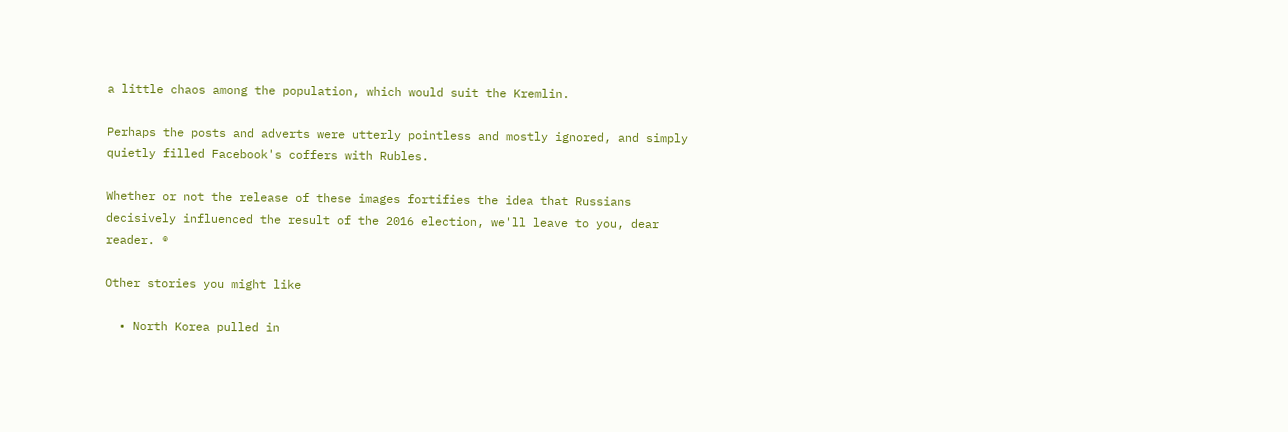a little chaos among the population, which would suit the Kremlin.

Perhaps the posts and adverts were utterly pointless and mostly ignored, and simply quietly filled Facebook's coffers with Rubles.

Whether or not the release of these images fortifies the idea that Russians decisively influenced the result of the 2016 election, we'll leave to you, dear reader. ®

Other stories you might like

  • North Korea pulled in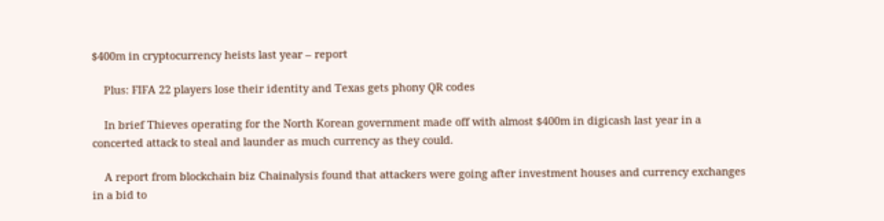$400m in cryptocurrency heists last year – report

    Plus: FIFA 22 players lose their identity and Texas gets phony QR codes

    In brief Thieves operating for the North Korean government made off with almost $400m in digicash last year in a concerted attack to steal and launder as much currency as they could.

    A report from blockchain biz Chainalysis found that attackers were going after investment houses and currency exchanges in a bid to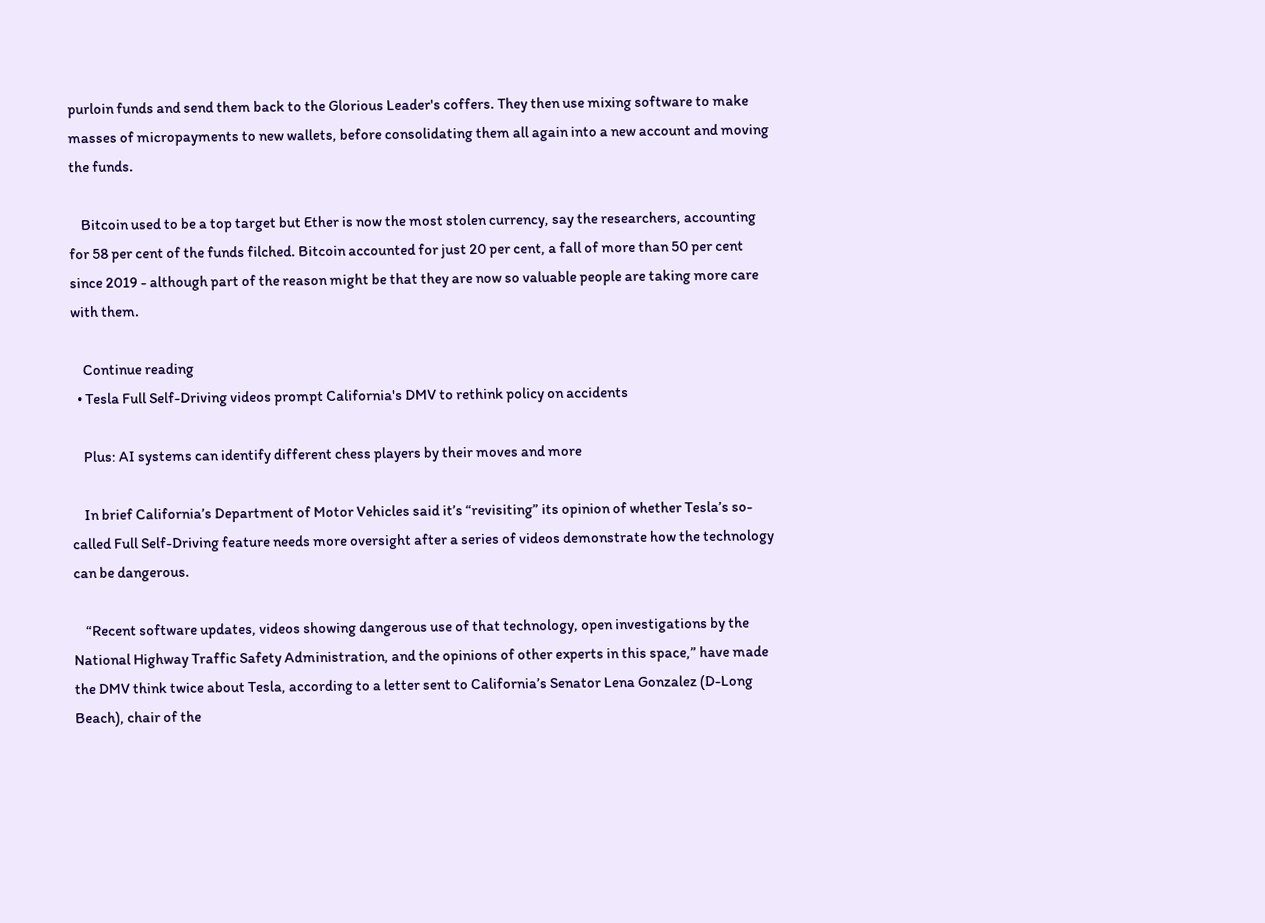purloin funds and send them back to the Glorious Leader's coffers. They then use mixing software to make masses of micropayments to new wallets, before consolidating them all again into a new account and moving the funds.

    Bitcoin used to be a top target but Ether is now the most stolen currency, say the researchers, accounting for 58 per cent of the funds filched. Bitcoin accounted for just 20 per cent, a fall of more than 50 per cent since 2019 - although part of the reason might be that they are now so valuable people are taking more care with them.

    Continue reading
  • Tesla Full Self-Driving videos prompt California's DMV to rethink policy on accidents

    Plus: AI systems can identify different chess players by their moves and more

    In brief California’s Department of Motor Vehicles said it’s “revisiting” its opinion of whether Tesla’s so-called Full Self-Driving feature needs more oversight after a series of videos demonstrate how the technology can be dangerous.

    “Recent software updates, videos showing dangerous use of that technology, open investigations by the National Highway Traffic Safety Administration, and the opinions of other experts in this space,” have made the DMV think twice about Tesla, according to a letter sent to California’s Senator Lena Gonzalez (D-Long Beach), chair of the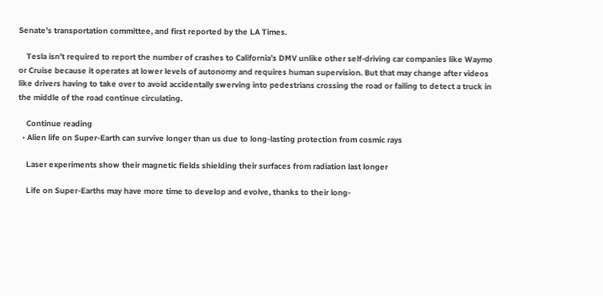Senate’s transportation committee, and first reported by the LA Times.

    Tesla isn’t required to report the number of crashes to California’s DMV unlike other self-driving car companies like Waymo or Cruise because it operates at lower levels of autonomy and requires human supervision. But that may change after videos like drivers having to take over to avoid accidentally swerving into pedestrians crossing the road or failing to detect a truck in the middle of the road continue circulating.

    Continue reading
  • Alien life on Super-Earth can survive longer than us due to long-lasting protection from cosmic rays

    Laser experiments show their magnetic fields shielding their surfaces from radiation last longer

    Life on Super-Earths may have more time to develop and evolve, thanks to their long-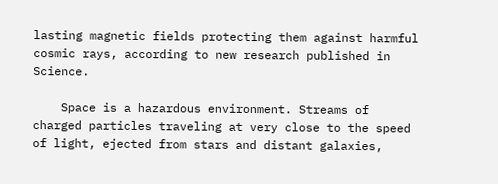lasting magnetic fields protecting them against harmful cosmic rays, according to new research published in Science.

    Space is a hazardous environment. Streams of charged particles traveling at very close to the speed of light, ejected from stars and distant galaxies,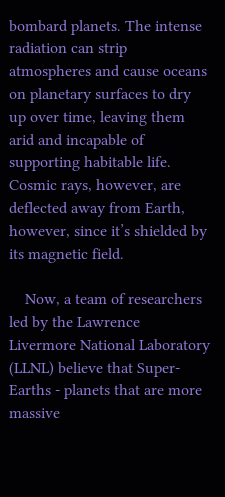bombard planets. The intense radiation can strip atmospheres and cause oceans on planetary surfaces to dry up over time, leaving them arid and incapable of supporting habitable life. Cosmic rays, however, are deflected away from Earth, however, since it’s shielded by its magnetic field.

    Now, a team of researchers led by the Lawrence Livermore National Laboratory (LLNL) believe that Super-Earths - planets that are more massive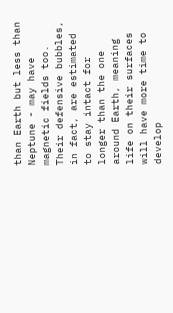than Earth but less than Neptune - may have magnetic fields too. Their defensive bubbles, in fact, are estimated to stay intact for longer than the one around Earth, meaning life on their surfaces will have more time to develop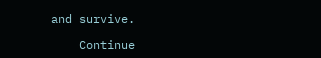and survive.

    Continue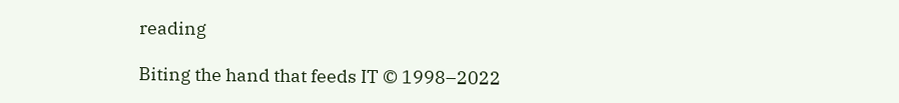reading

Biting the hand that feeds IT © 1998–2022